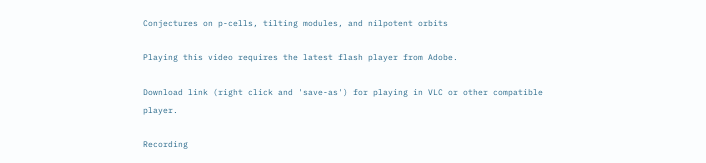Conjectures on p-cells, tilting modules, and nilpotent orbits

Playing this video requires the latest flash player from Adobe.

Download link (right click and 'save-as') for playing in VLC or other compatible player.

Recording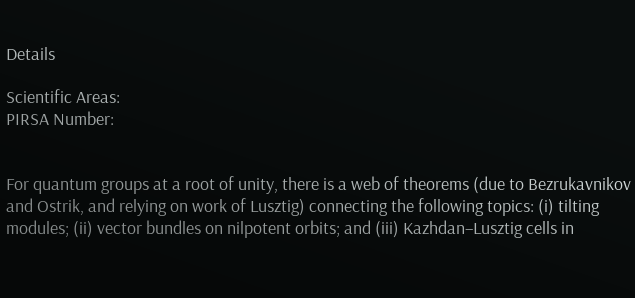Details

Scientific Areas:
PIRSA Number:


For quantum groups at a root of unity, there is a web of theorems (due to Bezrukavnikov and Ostrik, and relying on work of Lusztig) connecting the following topics: (i) tilting modules; (ii) vector bundles on nilpotent orbits; and (iii) Kazhdan–Lusztig cells in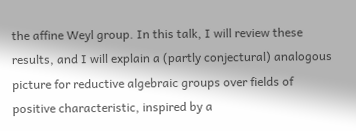the affine Weyl group. In this talk, I will review these results, and I will explain a (partly conjectural) analogous picture for reductive algebraic groups over fields of positive characteristic, inspired by a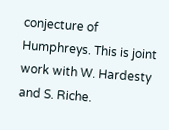conjecture of Humphreys. This is joint work with W. Hardesty and S. Riche.